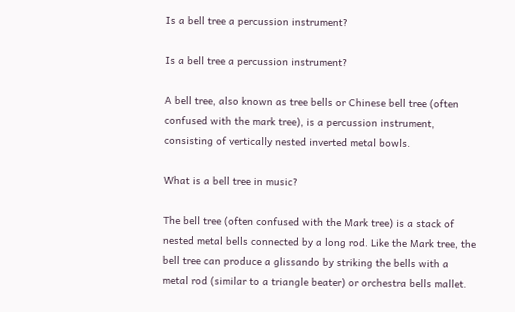Is a bell tree a percussion instrument?

Is a bell tree a percussion instrument?

A bell tree, also known as tree bells or Chinese bell tree (often confused with the mark tree), is a percussion instrument, consisting of vertically nested inverted metal bowls.

What is a bell tree in music?

The bell tree (often confused with the Mark tree) is a stack of nested metal bells connected by a long rod. Like the Mark tree, the bell tree can produce a glissando by striking the bells with a metal rod (similar to a triangle beater) or orchestra bells mallet.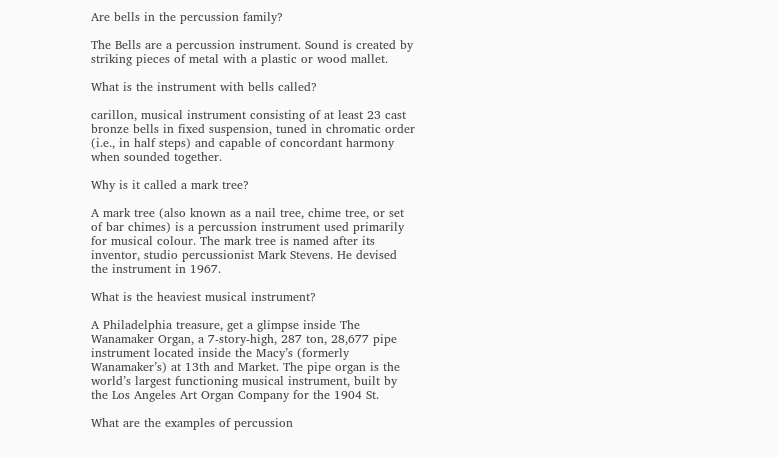Are bells in the percussion family?

The Bells are a percussion instrument. Sound is created by striking pieces of metal with a plastic or wood mallet.

What is the instrument with bells called?

carillon, musical instrument consisting of at least 23 cast bronze bells in fixed suspension, tuned in chromatic order (i.e., in half steps) and capable of concordant harmony when sounded together.

Why is it called a mark tree?

A mark tree (also known as a nail tree, chime tree, or set of bar chimes) is a percussion instrument used primarily for musical colour. The mark tree is named after its inventor, studio percussionist Mark Stevens. He devised the instrument in 1967.

What is the heaviest musical instrument?

A Philadelphia treasure, get a glimpse inside The Wanamaker Organ, a 7-story-high, 287 ton, 28,677 pipe instrument located inside the Macy’s (formerly Wanamaker’s) at 13th and Market. The pipe organ is the world’s largest functioning musical instrument, built by the Los Angeles Art Organ Company for the 1904 St.

What are the examples of percussion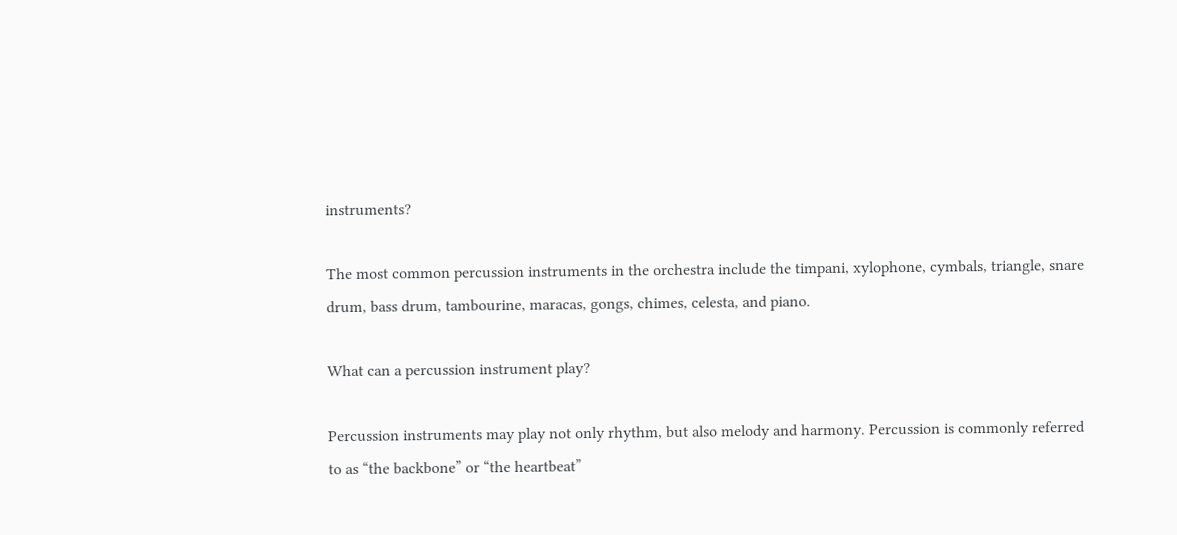instruments?

The most common percussion instruments in the orchestra include the timpani, xylophone, cymbals, triangle, snare drum, bass drum, tambourine, maracas, gongs, chimes, celesta, and piano.

What can a percussion instrument play?

Percussion instruments may play not only rhythm, but also melody and harmony. Percussion is commonly referred to as “the backbone” or “the heartbeat”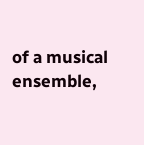of a musical ensemble,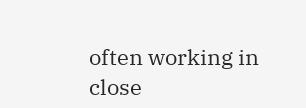often working in close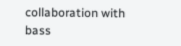collaboration with bass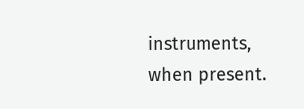instruments, when present.